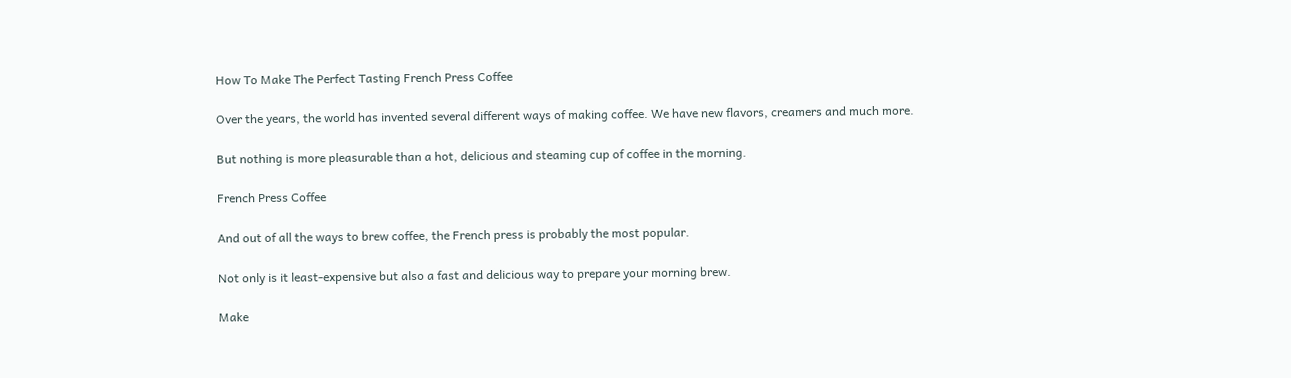How To Make The Perfect Tasting French Press Coffee

Over the years, the world has invented several different ways of making coffee. We have new flavors, creamers and much more.

But nothing is more pleasurable than a hot, delicious and steaming cup of coffee in the morning.

French Press Coffee

And out of all the ways to brew coffee, the French press is probably the most popular.

Not only is it least-expensive but also a fast and delicious way to prepare your morning brew.

Make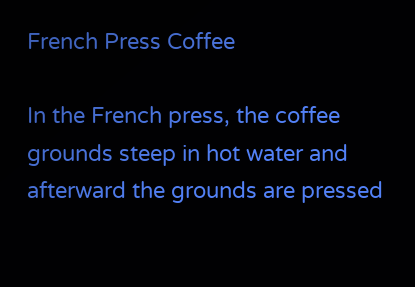French Press Coffee

In the French press, the coffee grounds steep in hot water and afterward the grounds are pressed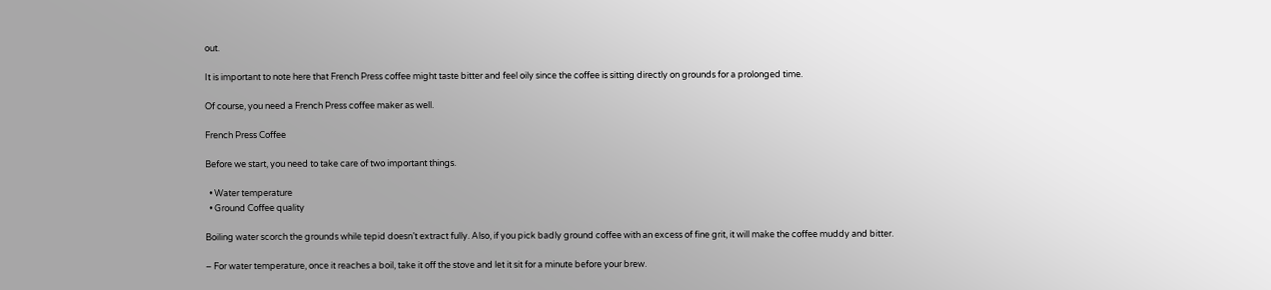out.

It is important to note here that French Press coffee might taste bitter and feel oily since the coffee is sitting directly on grounds for a prolonged time.

Of course, you need a French Press coffee maker as well.

French Press Coffee

Before we start, you need to take care of two important things.

  • Water temperature
  • Ground Coffee quality

Boiling water scorch the grounds while tepid doesn’t extract fully. Also, if you pick badly ground coffee with an excess of fine grit, it will make the coffee muddy and bitter.

– For water temperature, once it reaches a boil, take it off the stove and let it sit for a minute before your brew.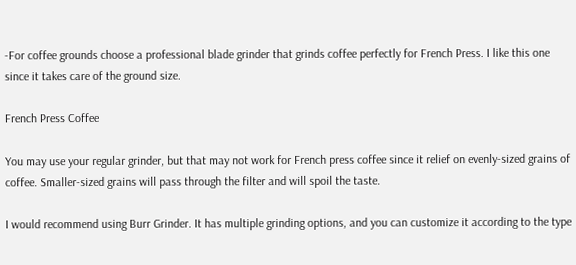-For coffee grounds choose a professional blade grinder that grinds coffee perfectly for French Press. I like this one since it takes care of the ground size.

French Press Coffee

You may use your regular grinder, but that may not work for French press coffee since it relief on evenly-sized grains of coffee. Smaller-sized grains will pass through the filter and will spoil the taste.

I would recommend using Burr Grinder. It has multiple grinding options, and you can customize it according to the type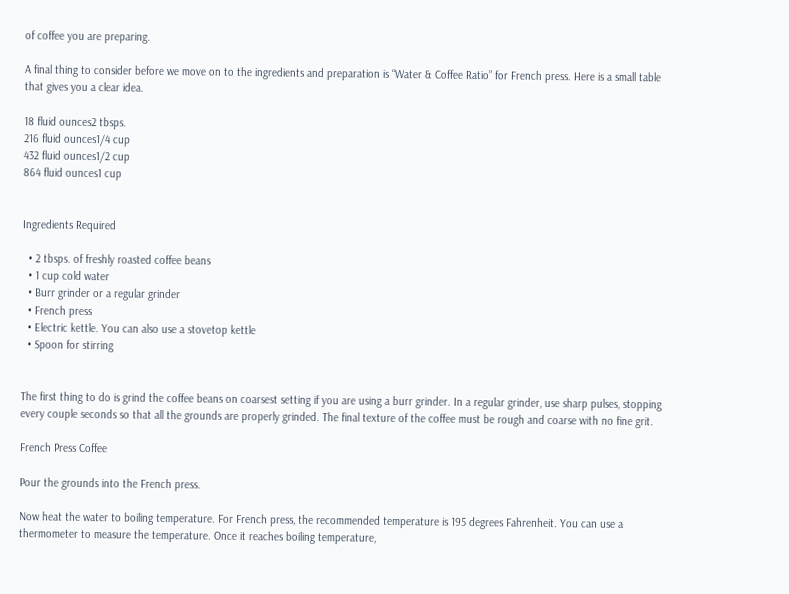of coffee you are preparing.

A final thing to consider before we move on to the ingredients and preparation is “Water & Coffee Ratio” for French press. Here is a small table that gives you a clear idea.

18 fluid ounces2 tbsps.
216 fluid ounces1/4 cup
432 fluid ounces1/2 cup
864 fluid ounces1 cup


Ingredients Required

  • 2 tbsps. of freshly roasted coffee beans
  • 1 cup cold water
  • Burr grinder or a regular grinder
  • French press
  • Electric kettle. You can also use a stovetop kettle
  • Spoon for stirring


The first thing to do is grind the coffee beans on coarsest setting if you are using a burr grinder. In a regular grinder, use sharp pulses, stopping every couple seconds so that all the grounds are properly grinded. The final texture of the coffee must be rough and coarse with no fine grit.

French Press Coffee

Pour the grounds into the French press.

Now heat the water to boiling temperature. For French press, the recommended temperature is 195 degrees Fahrenheit. You can use a thermometer to measure the temperature. Once it reaches boiling temperature,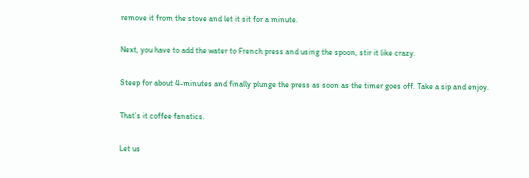remove it from the stove and let it sit for a minute.

Next, you have to add the water to French press and using the spoon, stir it like crazy.

Steep for about 4-minutes and finally plunge the press as soon as the timer goes off. Take a sip and enjoy.

That’s it coffee fanatics.

Let us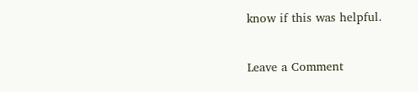know if this was helpful.

Leave a Comment